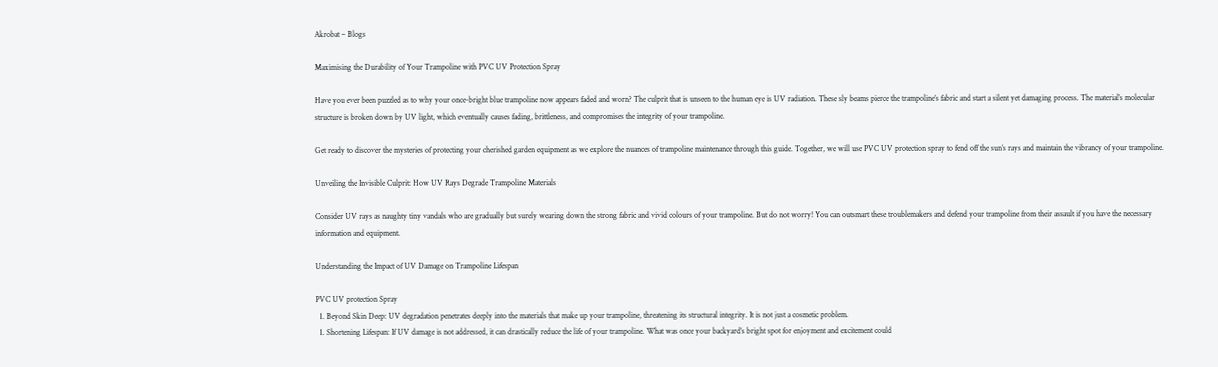Akrobat – Blogs

Maximising the Durability of Your Trampoline with PVC UV Protection Spray

Have you ever been puzzled as to why your once-bright blue trampoline now appears faded and worn? The culprit that is unseen to the human eye is UV radiation. These sly beams pierce the trampoline’s fabric and start a silent yet damaging process. The material’s molecular structure is broken down by UV light, which eventually causes fading, brittleness, and compromises the integrity of your trampoline.

Get ready to discover the mysteries of protecting your cherished garden equipment as we explore the nuances of trampoline maintenance through this guide. Together, we will use PVC UV protection spray to fend off the sun’s rays and maintain the vibrancy of your trampoline.

Unveiling the Invisible Culprit: How UV Rays Degrade Trampoline Materials

Consider UV rays as naughty tiny vandals who are gradually but surely wearing down the strong fabric and vivid colours of your trampoline. But do not worry! You can outsmart these troublemakers and defend your trampoline from their assault if you have the necessary information and equipment.

Understanding the Impact of UV Damage on Trampoline Lifespan

PVC UV protection Spray
  1. Beyond Skin Deep: UV degradation penetrates deeply into the materials that make up your trampoline, threatening its structural integrity. It is not just a cosmetic problem.
  1. Shortening Lifespan: If UV damage is not addressed, it can drastically reduce the life of your trampoline. What was once your backyard’s bright spot for enjoyment and excitement could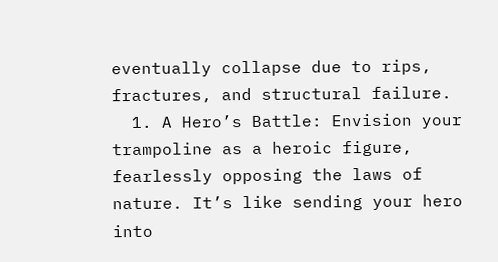eventually collapse due to rips, fractures, and structural failure.
  1. A Hero’s Battle: Envision your trampoline as a heroic figure, fearlessly opposing the laws of nature. It’s like sending your hero into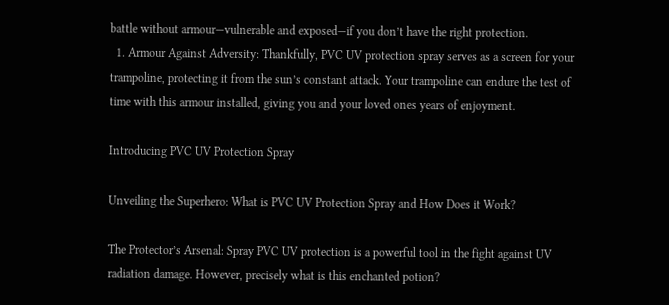battle without armour—vulnerable and exposed—if you don’t have the right protection.
  1. Armour Against Adversity: Thankfully, PVC UV protection spray serves as a screen for your trampoline, protecting it from the sun’s constant attack. Your trampoline can endure the test of time with this armour installed, giving you and your loved ones years of enjoyment.

Introducing PVC UV Protection Spray

Unveiling the Superhero: What is PVC UV Protection Spray and How Does it Work?

The Protector’s Arsenal: Spray PVC UV protection is a powerful tool in the fight against UV radiation damage. However, precisely what is this enchanted potion?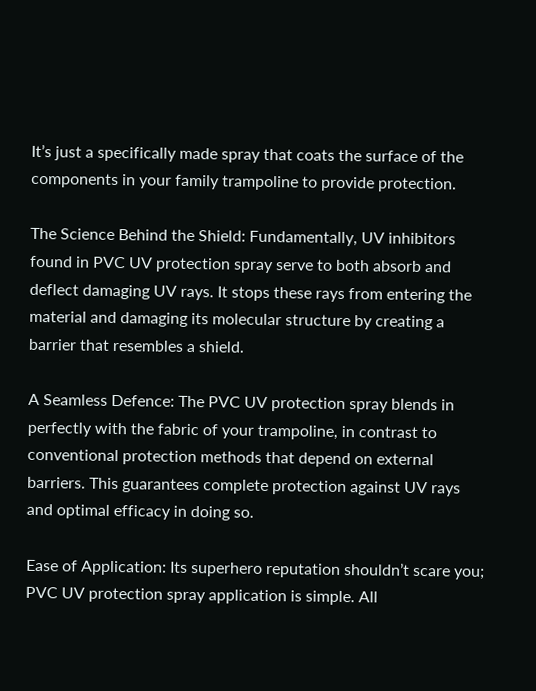It’s just a specifically made spray that coats the surface of the components in your family trampoline to provide protection.

The Science Behind the Shield: Fundamentally, UV inhibitors found in PVC UV protection spray serve to both absorb and deflect damaging UV rays. It stops these rays from entering the material and damaging its molecular structure by creating a barrier that resembles a shield.

A Seamless Defence: The PVC UV protection spray blends in perfectly with the fabric of your trampoline, in contrast to conventional protection methods that depend on external barriers. This guarantees complete protection against UV rays and optimal efficacy in doing so.

Ease of Application: Its superhero reputation shouldn’t scare you; PVC UV protection spray application is simple. All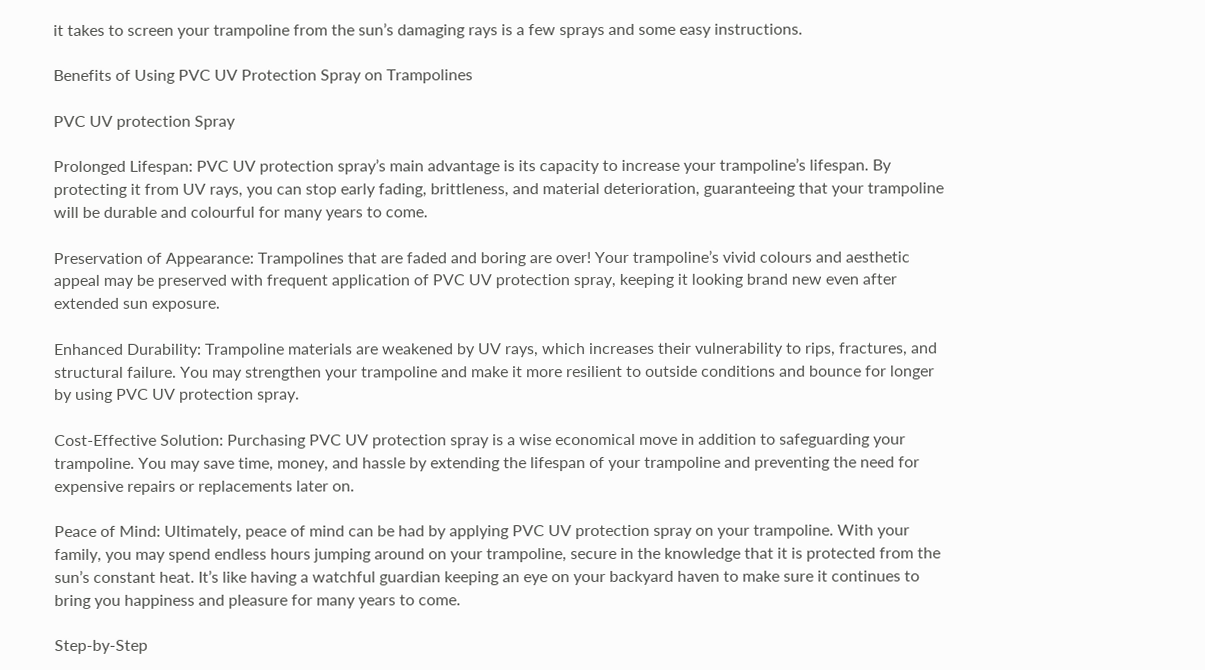it takes to screen your trampoline from the sun’s damaging rays is a few sprays and some easy instructions.

Benefits of Using PVC UV Protection Spray on Trampolines

PVC UV protection Spray

Prolonged Lifespan: PVC UV protection spray’s main advantage is its capacity to increase your trampoline’s lifespan. By protecting it from UV rays, you can stop early fading, brittleness, and material deterioration, guaranteeing that your trampoline will be durable and colourful for many years to come.

Preservation of Appearance: Trampolines that are faded and boring are over! Your trampoline’s vivid colours and aesthetic appeal may be preserved with frequent application of PVC UV protection spray, keeping it looking brand new even after extended sun exposure.

Enhanced Durability: Trampoline materials are weakened by UV rays, which increases their vulnerability to rips, fractures, and structural failure. You may strengthen your trampoline and make it more resilient to outside conditions and bounce for longer by using PVC UV protection spray.

Cost-Effective Solution: Purchasing PVC UV protection spray is a wise economical move in addition to safeguarding your trampoline. You may save time, money, and hassle by extending the lifespan of your trampoline and preventing the need for expensive repairs or replacements later on.

Peace of Mind: Ultimately, peace of mind can be had by applying PVC UV protection spray on your trampoline. With your family, you may spend endless hours jumping around on your trampoline, secure in the knowledge that it is protected from the sun’s constant heat. It’s like having a watchful guardian keeping an eye on your backyard haven to make sure it continues to bring you happiness and pleasure for many years to come.

Step-by-Step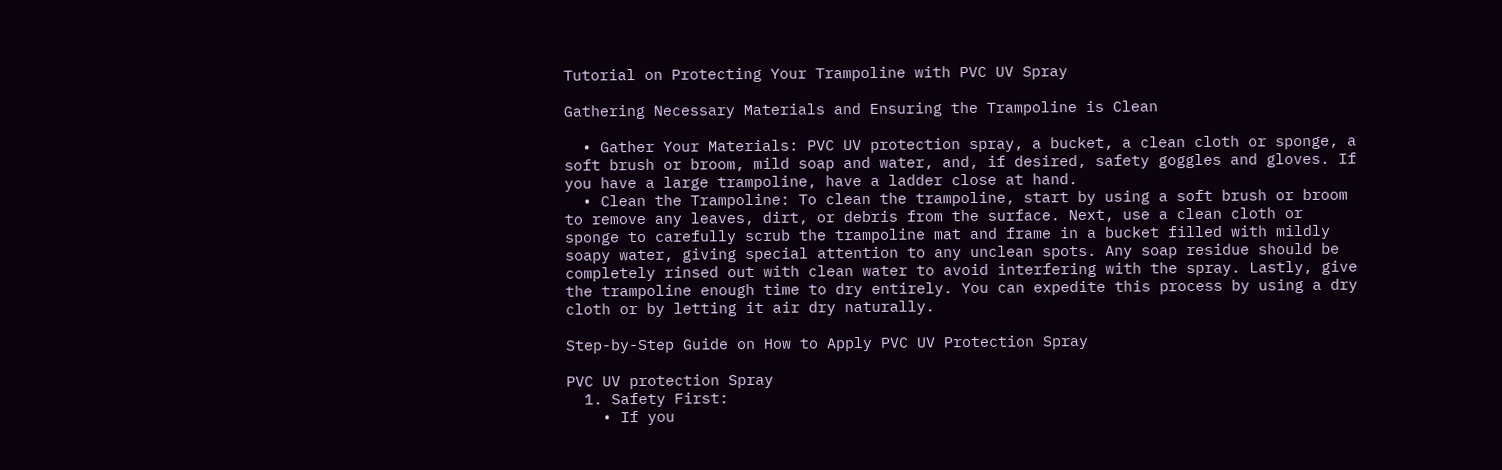Tutorial on Protecting Your Trampoline with PVC UV Spray

Gathering Necessary Materials and Ensuring the Trampoline is Clean

  • Gather Your Materials: PVC UV protection spray, a bucket, a clean cloth or sponge, a soft brush or broom, mild soap and water, and, if desired, safety goggles and gloves. If you have a large trampoline, have a ladder close at hand.
  • Clean the Trampoline: To clean the trampoline, start by using a soft brush or broom to remove any leaves, dirt, or debris from the surface. Next, use a clean cloth or sponge to carefully scrub the trampoline mat and frame in a bucket filled with mildly soapy water, giving special attention to any unclean spots. Any soap residue should be completely rinsed out with clean water to avoid interfering with the spray. Lastly, give the trampoline enough time to dry entirely. You can expedite this process by using a dry cloth or by letting it air dry naturally.

Step-by-Step Guide on How to Apply PVC UV Protection Spray

PVC UV protection Spray
  1. Safety First:
    • If you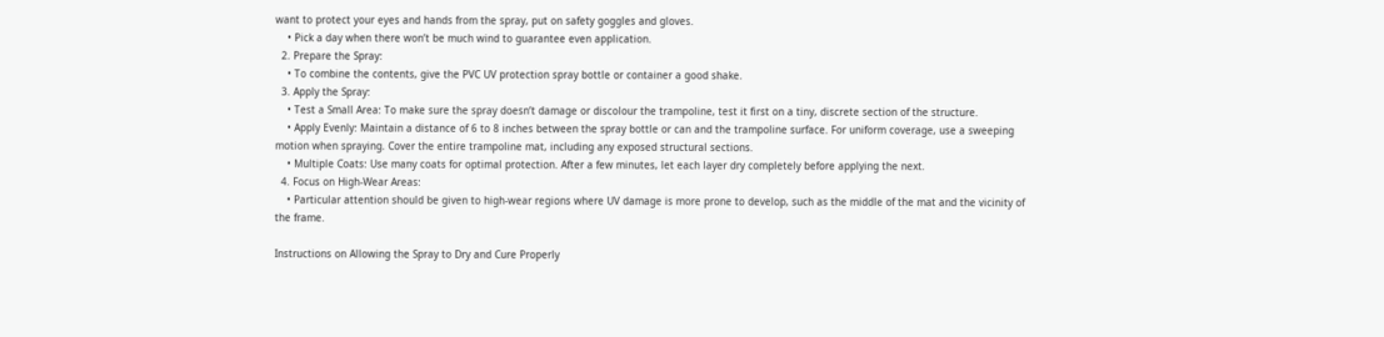want to protect your eyes and hands from the spray, put on safety goggles and gloves.
    • Pick a day when there won’t be much wind to guarantee even application.
  2. Prepare the Spray:
    • To combine the contents, give the PVC UV protection spray bottle or container a good shake.
  3. Apply the Spray:
    • Test a Small Area: To make sure the spray doesn’t damage or discolour the trampoline, test it first on a tiny, discrete section of the structure.
    • Apply Evenly: Maintain a distance of 6 to 8 inches between the spray bottle or can and the trampoline surface. For uniform coverage, use a sweeping motion when spraying. Cover the entire trampoline mat, including any exposed structural sections.
    • Multiple Coats: Use many coats for optimal protection. After a few minutes, let each layer dry completely before applying the next.
  4. Focus on High-Wear Areas:
    • Particular attention should be given to high-wear regions where UV damage is more prone to develop, such as the middle of the mat and the vicinity of the frame.

Instructions on Allowing the Spray to Dry and Cure Properly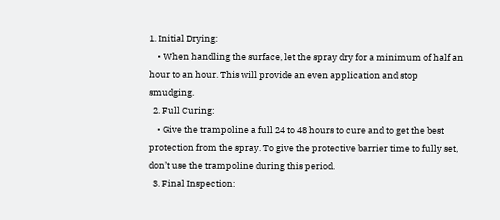1. Initial Drying:
    • When handling the surface, let the spray dry for a minimum of half an hour to an hour. This will provide an even application and stop smudging.
  2. Full Curing:
    • Give the trampoline a full 24 to 48 hours to cure and to get the best protection from the spray. To give the protective barrier time to fully set, don’t use the trampoline during this period.
  3. Final Inspection: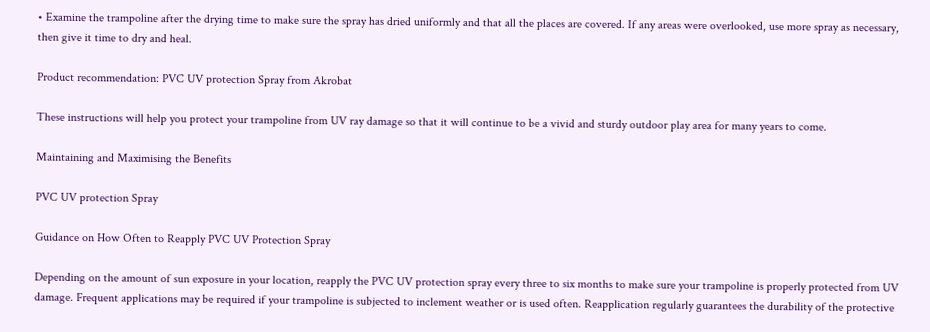• Examine the trampoline after the drying time to make sure the spray has dried uniformly and that all the places are covered. If any areas were overlooked, use more spray as necessary, then give it time to dry and heal.

Product recommendation: PVC UV protection Spray from Akrobat

These instructions will help you protect your trampoline from UV ray damage so that it will continue to be a vivid and sturdy outdoor play area for many years to come.

Maintaining and Maximising the Benefits

PVC UV protection Spray

Guidance on How Often to Reapply PVC UV Protection Spray

Depending on the amount of sun exposure in your location, reapply the PVC UV protection spray every three to six months to make sure your trampoline is properly protected from UV damage. Frequent applications may be required if your trampoline is subjected to inclement weather or is used often. Reapplication regularly guarantees the durability of the protective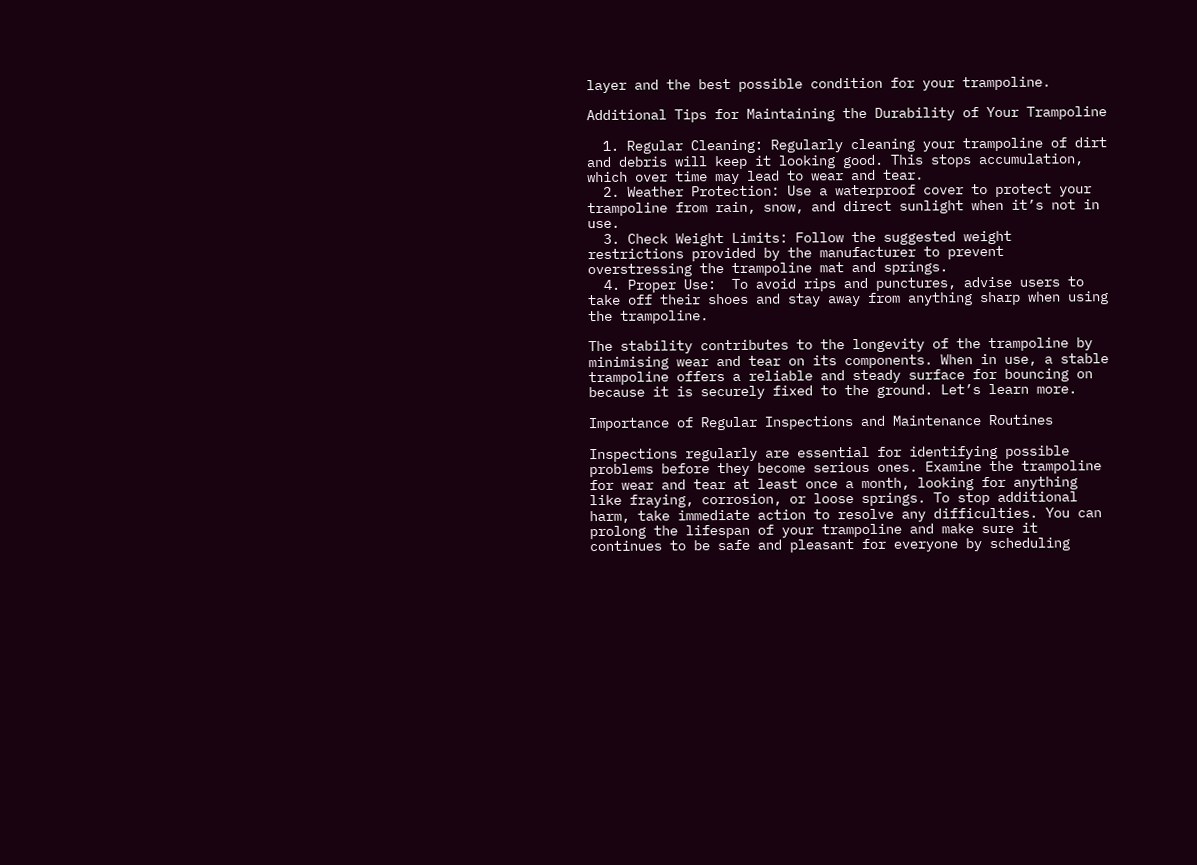layer and the best possible condition for your trampoline.

Additional Tips for Maintaining the Durability of Your Trampoline

  1. Regular Cleaning: Regularly cleaning your trampoline of dirt and debris will keep it looking good. This stops accumulation, which over time may lead to wear and tear.
  2. Weather Protection: Use a waterproof cover to protect your trampoline from rain, snow, and direct sunlight when it’s not in use.
  3. Check Weight Limits: Follow the suggested weight restrictions provided by the manufacturer to prevent overstressing the trampoline mat and springs.
  4. Proper Use:  To avoid rips and punctures, advise users to take off their shoes and stay away from anything sharp when using the trampoline.

The stability contributes to the longevity of the trampoline by minimising wear and tear on its components. When in use, a stable trampoline offers a reliable and steady surface for bouncing on because it is securely fixed to the ground. Let’s learn more.

Importance of Regular Inspections and Maintenance Routines

Inspections regularly are essential for identifying possible problems before they become serious ones. Examine the trampoline for wear and tear at least once a month, looking for anything like fraying, corrosion, or loose springs. To stop additional harm, take immediate action to resolve any difficulties. You can prolong the lifespan of your trampoline and make sure it continues to be safe and pleasant for everyone by scheduling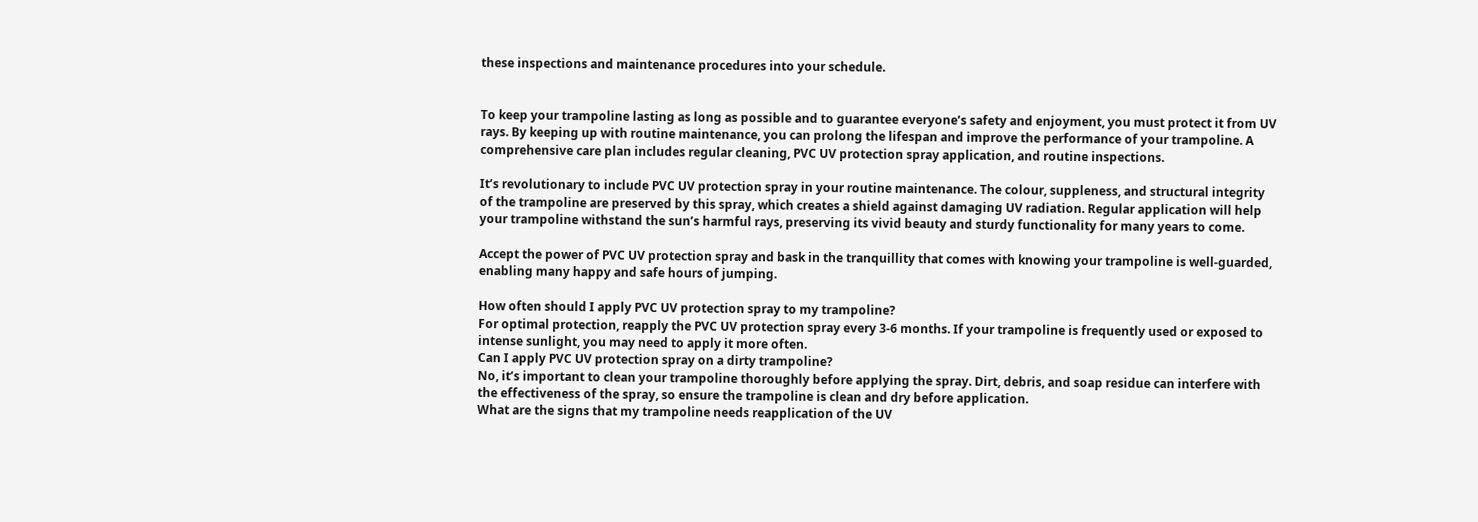these inspections and maintenance procedures into your schedule.


To keep your trampoline lasting as long as possible and to guarantee everyone’s safety and enjoyment, you must protect it from UV rays. By keeping up with routine maintenance, you can prolong the lifespan and improve the performance of your trampoline. A comprehensive care plan includes regular cleaning, PVC UV protection spray application, and routine inspections.

It’s revolutionary to include PVC UV protection spray in your routine maintenance. The colour, suppleness, and structural integrity of the trampoline are preserved by this spray, which creates a shield against damaging UV radiation. Regular application will help your trampoline withstand the sun’s harmful rays, preserving its vivid beauty and sturdy functionality for many years to come.

Accept the power of PVC UV protection spray and bask in the tranquillity that comes with knowing your trampoline is well-guarded, enabling many happy and safe hours of jumping.

How often should I apply PVC UV protection spray to my trampoline?
For optimal protection, reapply the PVC UV protection spray every 3-6 months. If your trampoline is frequently used or exposed to intense sunlight, you may need to apply it more often.
Can I apply PVC UV protection spray on a dirty trampoline?
No, it’s important to clean your trampoline thoroughly before applying the spray. Dirt, debris, and soap residue can interfere with the effectiveness of the spray, so ensure the trampoline is clean and dry before application.
What are the signs that my trampoline needs reapplication of the UV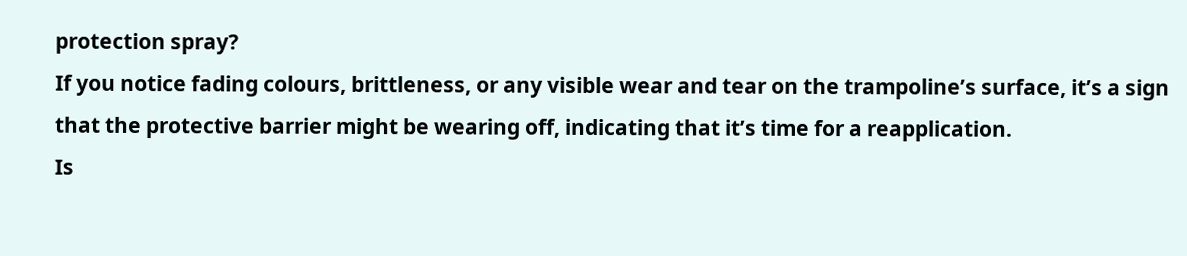protection spray?
If you notice fading colours, brittleness, or any visible wear and tear on the trampoline’s surface, it’s a sign that the protective barrier might be wearing off, indicating that it’s time for a reapplication.
Is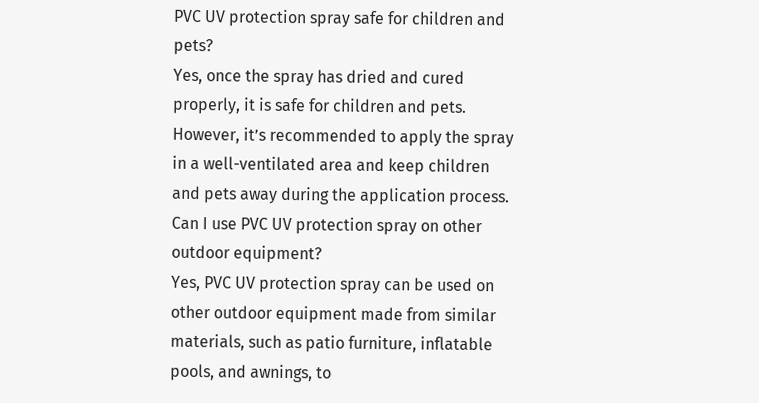PVC UV protection spray safe for children and pets?
Yes, once the spray has dried and cured properly, it is safe for children and pets. However, it’s recommended to apply the spray in a well-ventilated area and keep children and pets away during the application process.
Can I use PVC UV protection spray on other outdoor equipment?
Yes, PVC UV protection spray can be used on other outdoor equipment made from similar materials, such as patio furniture, inflatable pools, and awnings, to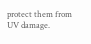protect them from UV damage.